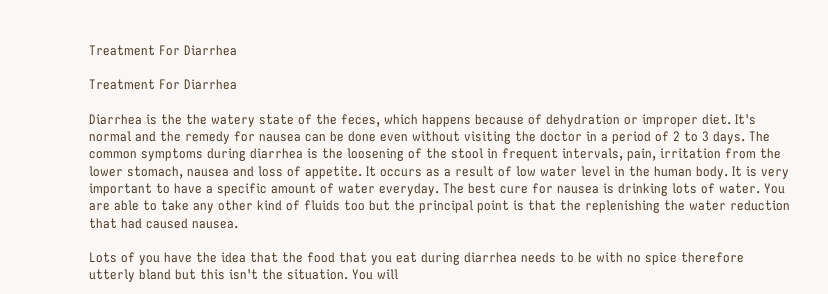Treatment For Diarrhea

Treatment For Diarrhea

Diarrhea is the the watery state of the feces, which happens because of dehydration or improper diet. It's normal and the remedy for nausea can be done even without visiting the doctor in a period of 2 to 3 days. The common symptoms during diarrhea is the loosening of the stool in frequent intervals, pain, irritation from the lower stomach, nausea and loss of appetite. It occurs as a result of low water level in the human body. It is very important to have a specific amount of water everyday. The best cure for nausea is drinking lots of water. You are able to take any other kind of fluids too but the principal point is that the replenishing the water reduction that had caused nausea.

Lots of you have the idea that the food that you eat during diarrhea needs to be with no spice therefore utterly bland but this isn't the situation. You will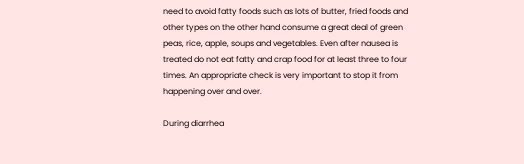need to avoid fatty foods such as lots of butter, fried foods and other types on the other hand consume a great deal of green peas, rice, apple, soups and vegetables. Even after nausea is treated do not eat fatty and crap food for at least three to four times. An appropriate check is very important to stop it from happening over and over.

During diarrhea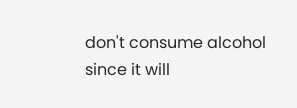don't consume alcohol since it will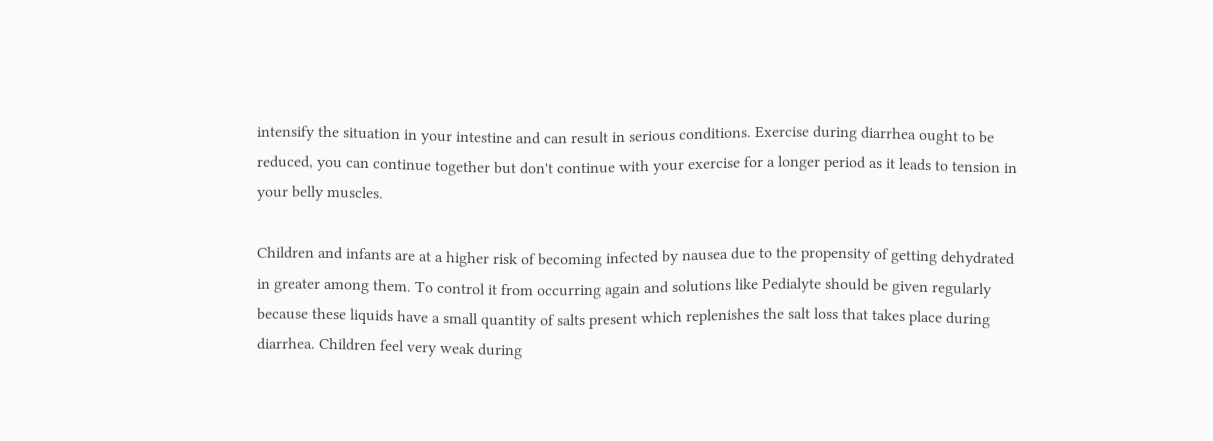intensify the situation in your intestine and can result in serious conditions. Exercise during diarrhea ought to be reduced, you can continue together but don't continue with your exercise for a longer period as it leads to tension in your belly muscles.

Children and infants are at a higher risk of becoming infected by nausea due to the propensity of getting dehydrated in greater among them. To control it from occurring again and solutions like Pedialyte should be given regularly because these liquids have a small quantity of salts present which replenishes the salt loss that takes place during diarrhea. Children feel very weak during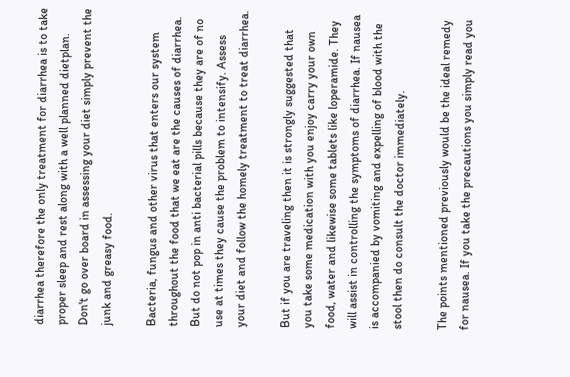diarrhea therefore the only treatment for diarrhea is to take proper sleep and rest along with a well planned dietplan. Don't go over board in assessing your diet simply prevent the junk and greasy food.

Bacteria, fungus and other virus that enters our system throughout the food that we eat are the causes of diarrhea. But do not pop in anti bacterial pills because they are of no use at times they cause the problem to intensify. Assess your diet and follow the homely treatment to treat diarrhea.

But if you are traveling then it is strongly suggested that you take some medication with you enjoy carry your own food, water and likewise some tablets like loperamide. They will assist in controlling the symptoms of diarrhea. If nausea is accompanied by vomiting and expelling of blood with the stool then do consult the doctor immediately.

The points mentioned previously would be the ideal remedy for nausea. If you take the precautions you simply read you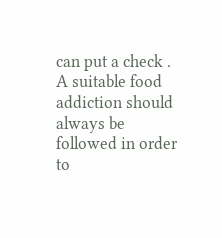can put a check . A suitable food addiction should always be followed in order to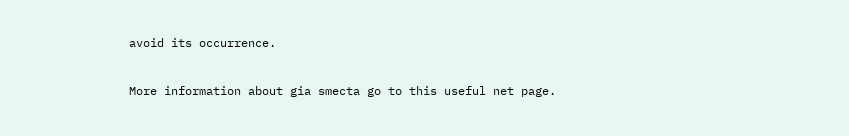avoid its occurrence.

More information about gia smecta go to this useful net page.